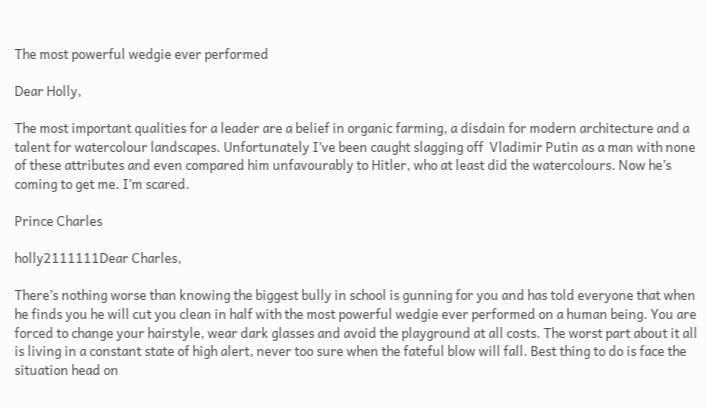The most powerful wedgie ever performed

Dear Holly,

The most important qualities for a leader are a belief in organic farming, a disdain for modern architecture and a talent for watercolour landscapes. Unfortunately I’ve been caught slagging off  Vladimir Putin as a man with none of these attributes and even compared him unfavourably to Hitler, who at least did the watercolours. Now he’s coming to get me. I’m scared.

Prince Charles

holly2111111Dear Charles,

There’s nothing worse than knowing the biggest bully in school is gunning for you and has told everyone that when he finds you he will cut you clean in half with the most powerful wedgie ever performed on a human being. You are forced to change your hairstyle, wear dark glasses and avoid the playground at all costs. The worst part about it all is living in a constant state of high alert, never too sure when the fateful blow will fall. Best thing to do is face the situation head on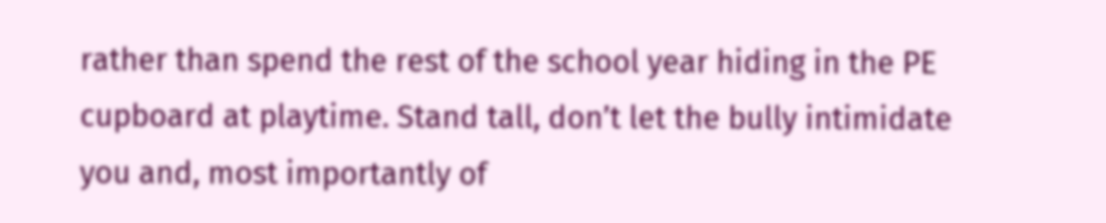rather than spend the rest of the school year hiding in the PE cupboard at playtime. Stand tall, don’t let the bully intimidate you and, most importantly of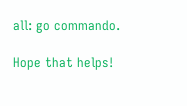all: go commando.

Hope that helps!